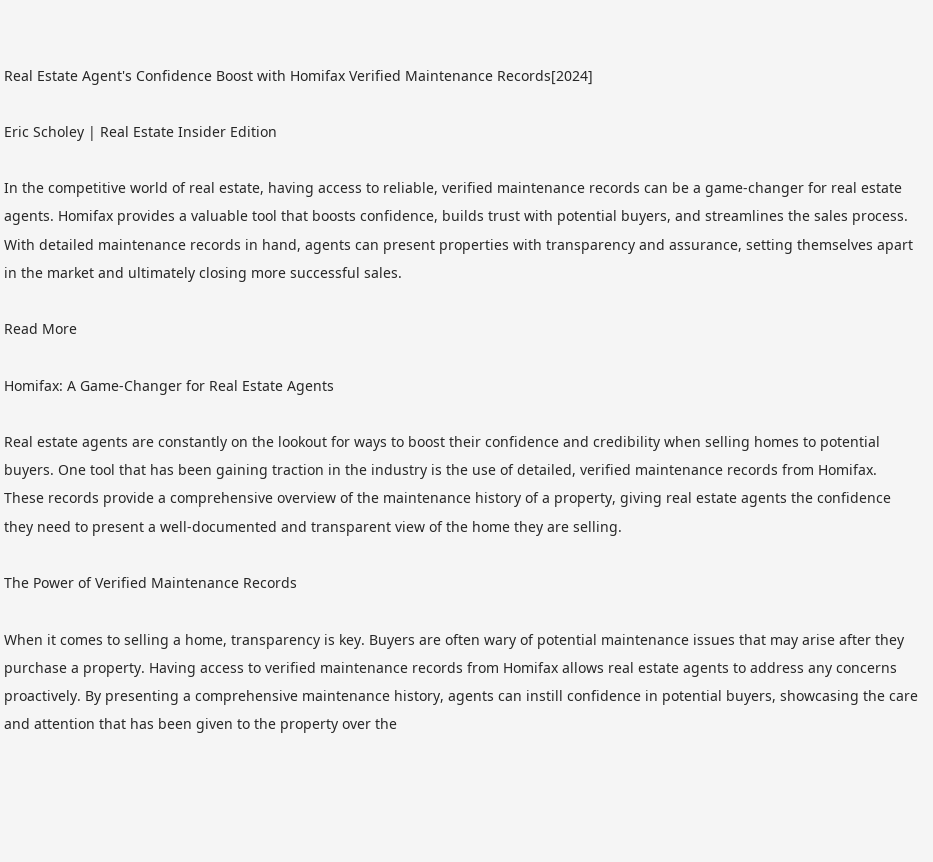Real Estate Agent's Confidence Boost with Homifax Verified Maintenance Records[2024]

Eric Scholey | Real Estate Insider Edition

In the competitive world of real estate, having access to reliable, verified maintenance records can be a game-changer for real estate agents. Homifax provides a valuable tool that boosts confidence, builds trust with potential buyers, and streamlines the sales process. With detailed maintenance records in hand, agents can present properties with transparency and assurance, setting themselves apart in the market and ultimately closing more successful sales.

Read More

Homifax: A Game-Changer for Real Estate Agents

Real estate agents are constantly on the lookout for ways to boost their confidence and credibility when selling homes to potential buyers. One tool that has been gaining traction in the industry is the use of detailed, verified maintenance records from Homifax. These records provide a comprehensive overview of the maintenance history of a property, giving real estate agents the confidence they need to present a well-documented and transparent view of the home they are selling.

The Power of Verified Maintenance Records

When it comes to selling a home, transparency is key. Buyers are often wary of potential maintenance issues that may arise after they purchase a property. Having access to verified maintenance records from Homifax allows real estate agents to address any concerns proactively. By presenting a comprehensive maintenance history, agents can instill confidence in potential buyers, showcasing the care and attention that has been given to the property over the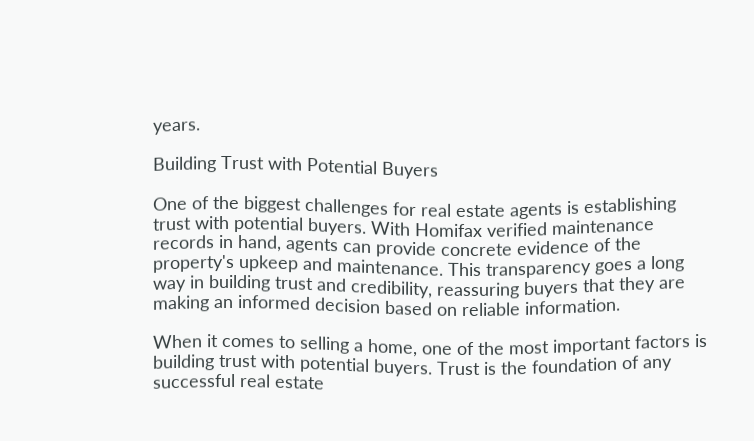years.

Building Trust with Potential Buyers

One of the biggest challenges for real estate agents is establishing trust with potential buyers. With Homifax verified maintenance records in hand, agents can provide concrete evidence of the property's upkeep and maintenance. This transparency goes a long way in building trust and credibility, reassuring buyers that they are making an informed decision based on reliable information.

When it comes to selling a home, one of the most important factors is building trust with potential buyers. Trust is the foundation of any successful real estate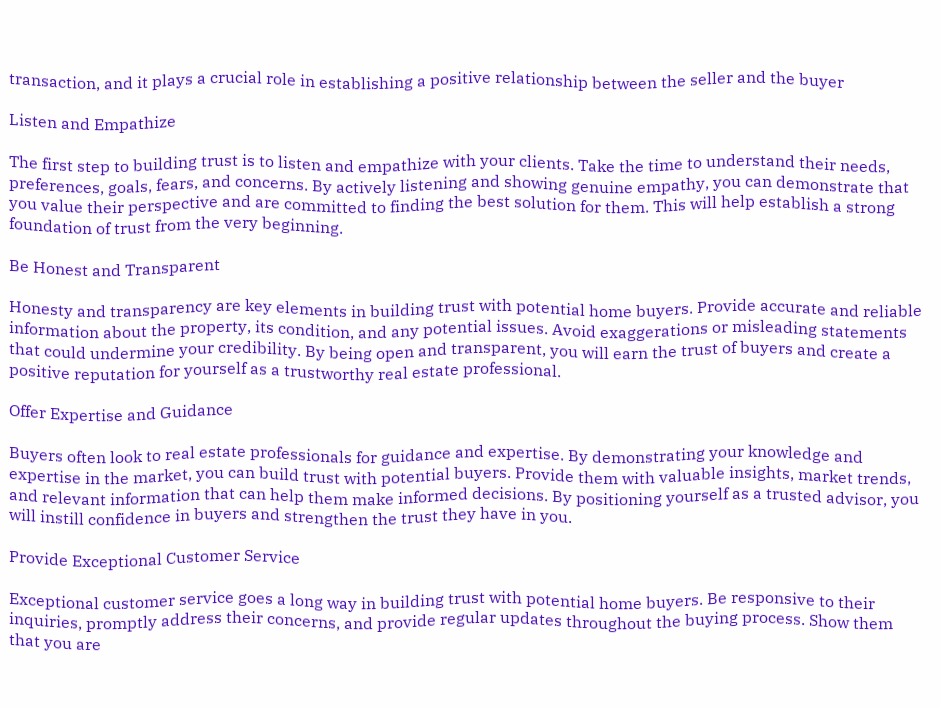transaction, and it plays a crucial role in establishing a positive relationship between the seller and the buyer

Listen and Empathize

The first step to building trust is to listen and empathize with your clients. Take the time to understand their needs, preferences, goals, fears, and concerns. By actively listening and showing genuine empathy, you can demonstrate that you value their perspective and are committed to finding the best solution for them. This will help establish a strong foundation of trust from the very beginning.

Be Honest and Transparent

Honesty and transparency are key elements in building trust with potential home buyers. Provide accurate and reliable information about the property, its condition, and any potential issues. Avoid exaggerations or misleading statements that could undermine your credibility. By being open and transparent, you will earn the trust of buyers and create a positive reputation for yourself as a trustworthy real estate professional.

Offer Expertise and Guidance

Buyers often look to real estate professionals for guidance and expertise. By demonstrating your knowledge and expertise in the market, you can build trust with potential buyers. Provide them with valuable insights, market trends, and relevant information that can help them make informed decisions. By positioning yourself as a trusted advisor, you will instill confidence in buyers and strengthen the trust they have in you.

Provide Exceptional Customer Service

Exceptional customer service goes a long way in building trust with potential home buyers. Be responsive to their inquiries, promptly address their concerns, and provide regular updates throughout the buying process. Show them that you are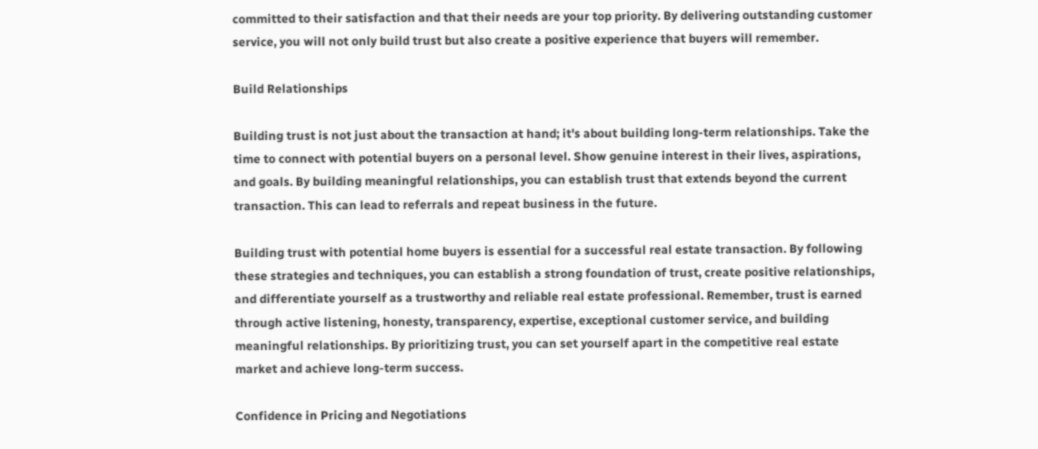committed to their satisfaction and that their needs are your top priority. By delivering outstanding customer service, you will not only build trust but also create a positive experience that buyers will remember.

Build Relationships

Building trust is not just about the transaction at hand; it's about building long-term relationships. Take the time to connect with potential buyers on a personal level. Show genuine interest in their lives, aspirations, and goals. By building meaningful relationships, you can establish trust that extends beyond the current transaction. This can lead to referrals and repeat business in the future.

Building trust with potential home buyers is essential for a successful real estate transaction. By following these strategies and techniques, you can establish a strong foundation of trust, create positive relationships, and differentiate yourself as a trustworthy and reliable real estate professional. Remember, trust is earned through active listening, honesty, transparency, expertise, exceptional customer service, and building meaningful relationships. By prioritizing trust, you can set yourself apart in the competitive real estate market and achieve long-term success.

Confidence in Pricing and Negotiations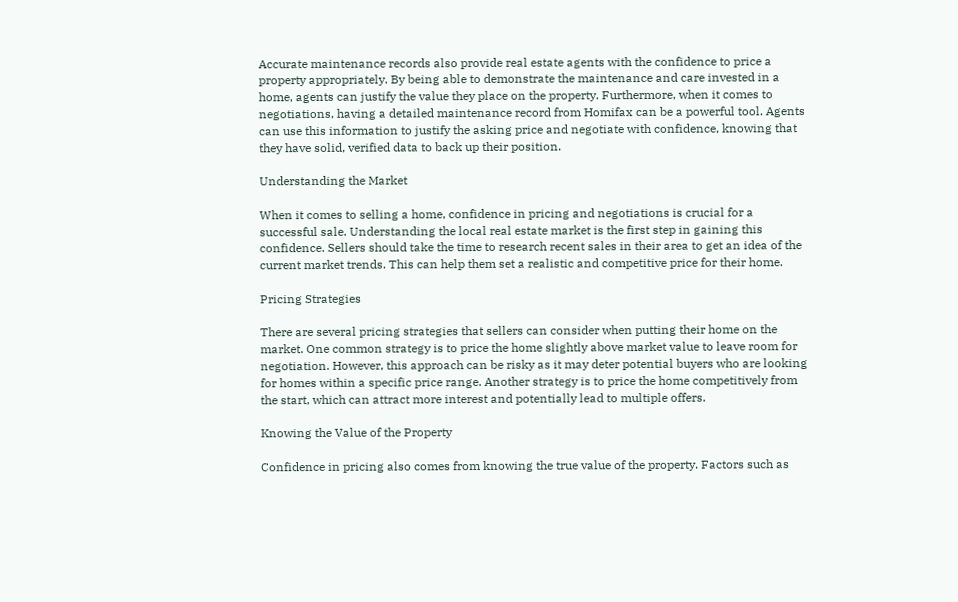Accurate maintenance records also provide real estate agents with the confidence to price a property appropriately. By being able to demonstrate the maintenance and care invested in a home, agents can justify the value they place on the property. Furthermore, when it comes to negotiations, having a detailed maintenance record from Homifax can be a powerful tool. Agents can use this information to justify the asking price and negotiate with confidence, knowing that they have solid, verified data to back up their position.

Understanding the Market

When it comes to selling a home, confidence in pricing and negotiations is crucial for a successful sale. Understanding the local real estate market is the first step in gaining this confidence. Sellers should take the time to research recent sales in their area to get an idea of the current market trends. This can help them set a realistic and competitive price for their home.

Pricing Strategies

There are several pricing strategies that sellers can consider when putting their home on the market. One common strategy is to price the home slightly above market value to leave room for negotiation. However, this approach can be risky as it may deter potential buyers who are looking for homes within a specific price range. Another strategy is to price the home competitively from the start, which can attract more interest and potentially lead to multiple offers.

Knowing the Value of the Property

Confidence in pricing also comes from knowing the true value of the property. Factors such as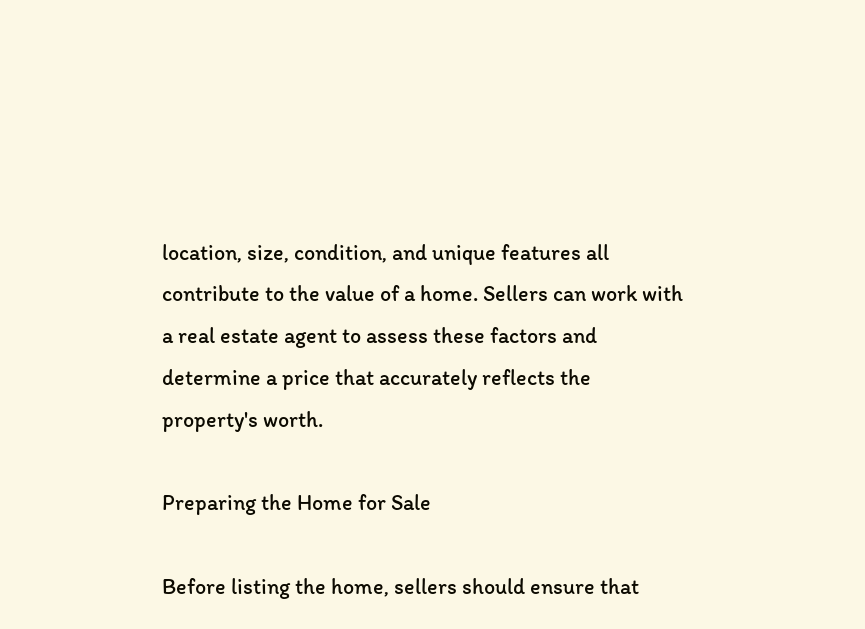location, size, condition, and unique features all contribute to the value of a home. Sellers can work with a real estate agent to assess these factors and determine a price that accurately reflects the property's worth.

Preparing the Home for Sale

Before listing the home, sellers should ensure that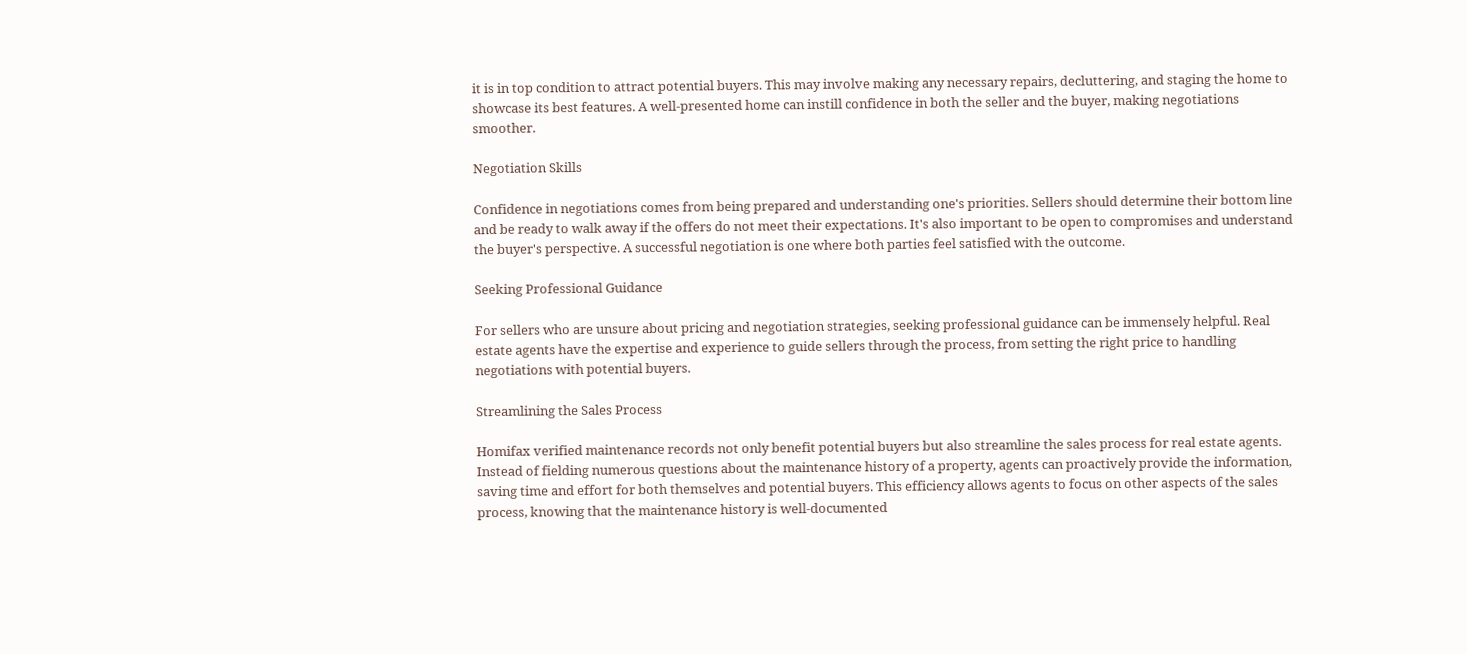it is in top condition to attract potential buyers. This may involve making any necessary repairs, decluttering, and staging the home to showcase its best features. A well-presented home can instill confidence in both the seller and the buyer, making negotiations smoother.

Negotiation Skills

Confidence in negotiations comes from being prepared and understanding one's priorities. Sellers should determine their bottom line and be ready to walk away if the offers do not meet their expectations. It's also important to be open to compromises and understand the buyer's perspective. A successful negotiation is one where both parties feel satisfied with the outcome.

Seeking Professional Guidance

For sellers who are unsure about pricing and negotiation strategies, seeking professional guidance can be immensely helpful. Real estate agents have the expertise and experience to guide sellers through the process, from setting the right price to handling negotiations with potential buyers.

Streamlining the Sales Process

Homifax verified maintenance records not only benefit potential buyers but also streamline the sales process for real estate agents. Instead of fielding numerous questions about the maintenance history of a property, agents can proactively provide the information, saving time and effort for both themselves and potential buyers. This efficiency allows agents to focus on other aspects of the sales process, knowing that the maintenance history is well-documented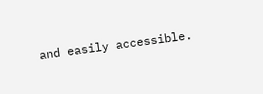and easily accessible.